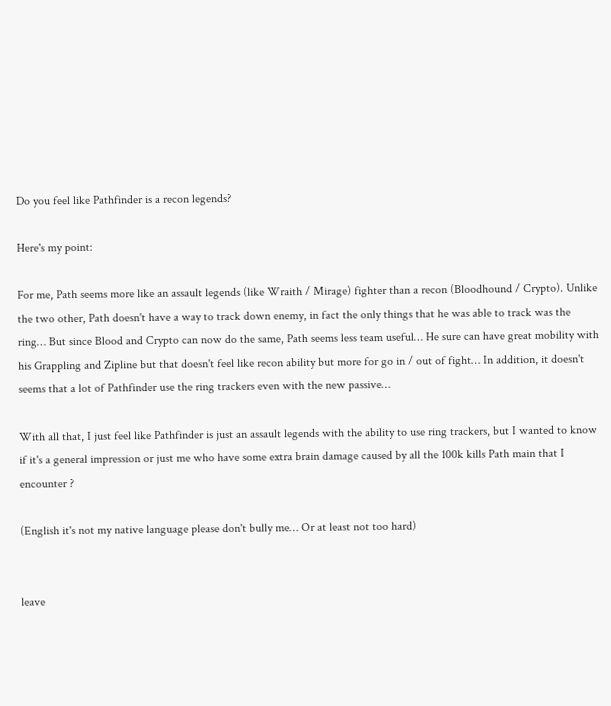Do you feel like Pathfinder is a recon legends?

Here's my point:

For me, Path seems more like an assault legends (like Wraith / Mirage) fighter than a recon (Bloodhound / Crypto). Unlike the two other, Path doesn't have a way to track down enemy, in fact the only things that he was able to track was the ring… But since Blood and Crypto can now do the same, Path seems less team useful… He sure can have great mobility with his Grappling and Zipline but that doesn't feel like recon ability but more for go in / out of fight… In addition, it doesn't seems that a lot of Pathfinder use the ring trackers even with the new passive…

With all that, I just feel like Pathfinder is just an assault legends with the ability to use ring trackers, but I wanted to know if it's a general impression or just me who have some extra brain damage caused by all the 100k kills Path main that I encounter ?

(English it's not my native language please don't bully me… Or at least not too hard)


leave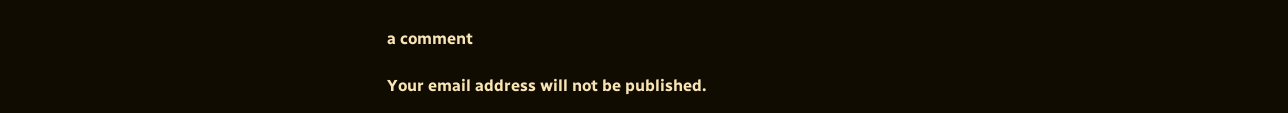a comment

Your email address will not be published.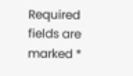Required fields are marked *